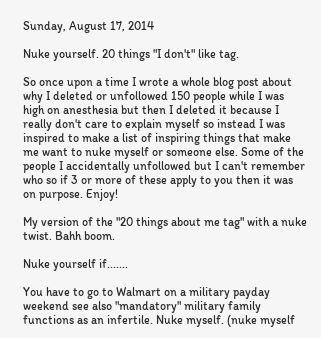Sunday, August 17, 2014

Nuke yourself. 20 things "I don't" like tag.

So once upon a time I wrote a whole blog post about why I deleted or unfollowed 150 people while I was high on anesthesia but then I deleted it because I really don't care to explain myself so instead I was inspired to make a list of inspiring things that make me want to nuke myself or someone else. Some of the people I accidentally unfollowed but I can't remember who so if 3 or more of these apply to you then it was on purpose. Enjoy!

My version of the "20 things about me tag" with a nuke twist. Bahh boom.

Nuke yourself if.......

You have to go to Walmart on a military payday weekend see also "mandatory" military family functions as an infertile. Nuke myself. (nuke myself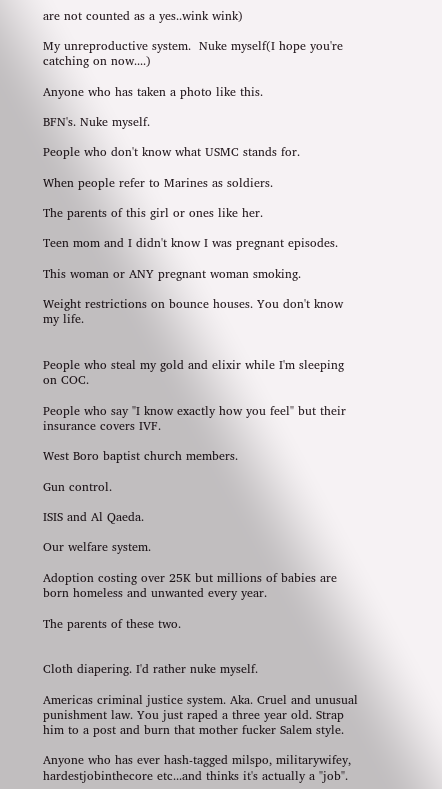are not counted as a yes..wink wink)

My unreproductive system.  Nuke myself(I hope you're catching on now....)

Anyone who has taken a photo like this.

BFN's. Nuke myself.

People who don't know what USMC stands for.

When people refer to Marines as soldiers.

The parents of this girl or ones like her.

Teen mom and I didn't know I was pregnant episodes.

This woman or ANY pregnant woman smoking.

Weight restrictions on bounce houses. You don't know my life.


People who steal my gold and elixir while I'm sleeping on COC.

People who say "I know exactly how you feel" but their insurance covers IVF.

West Boro baptist church members.

Gun control.

ISIS and Al Qaeda.

Our welfare system.

Adoption costing over 25K but millions of babies are born homeless and unwanted every year.

The parents of these two.


Cloth diapering. I'd rather nuke myself.

Americas criminal justice system. Aka. Cruel and unusual punishment law. You just raped a three year old. Strap him to a post and burn that mother fucker Salem style.

Anyone who has ever hash-tagged milspo, militarywifey, hardestjobinthecore etc...and thinks it's actually a "job".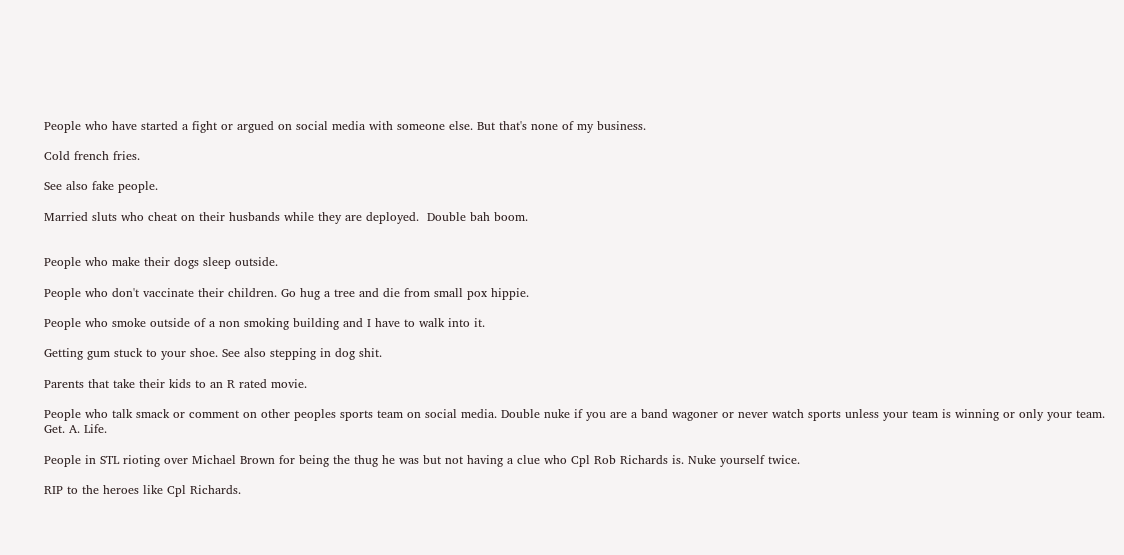People who have started a fight or argued on social media with someone else. But that's none of my business.

Cold french fries.

See also fake people.

Married sluts who cheat on their husbands while they are deployed.  Double bah boom.


People who make their dogs sleep outside.

People who don't vaccinate their children. Go hug a tree and die from small pox hippie.

People who smoke outside of a non smoking building and I have to walk into it.

Getting gum stuck to your shoe. See also stepping in dog shit.

Parents that take their kids to an R rated movie.

People who talk smack or comment on other peoples sports team on social media. Double nuke if you are a band wagoner or never watch sports unless your team is winning or only your team. Get. A. Life.

People in STL rioting over Michael Brown for being the thug he was but not having a clue who Cpl Rob Richards is. Nuke yourself twice.

RIP to the heroes like Cpl Richards.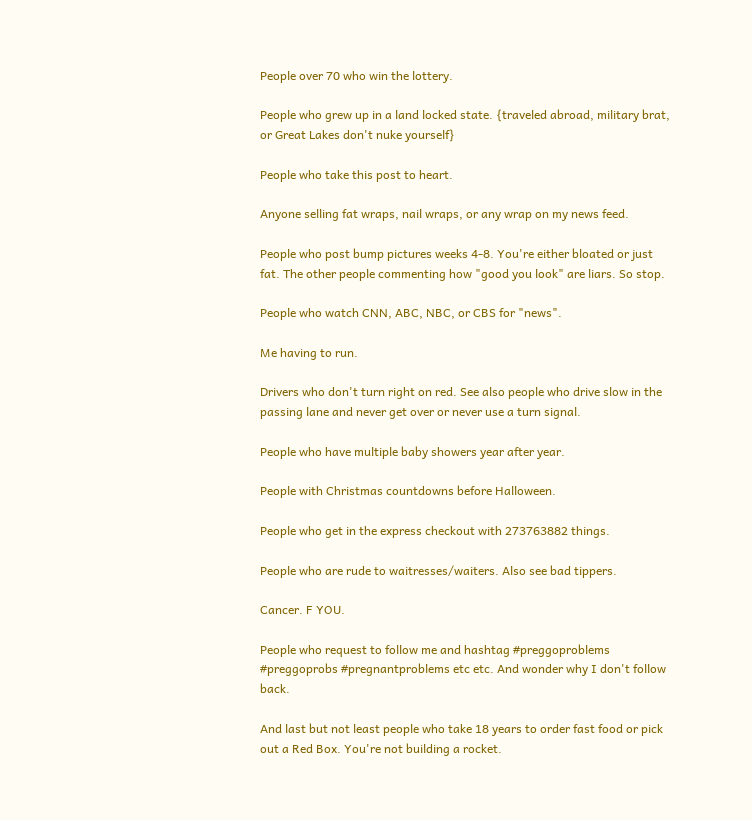People over 70 who win the lottery.

People who grew up in a land locked state. {traveled abroad, military brat, or Great Lakes don't nuke yourself}

People who take this post to heart.

Anyone selling fat wraps, nail wraps, or any wrap on my news feed.

People who post bump pictures weeks 4-8. You're either bloated or just fat. The other people commenting how "good you look" are liars. So stop.

People who watch CNN, ABC, NBC, or CBS for "news".

Me having to run.

Drivers who don't turn right on red. See also people who drive slow in the passing lane and never get over or never use a turn signal.

People who have multiple baby showers year after year.

People with Christmas countdowns before Halloween.

People who get in the express checkout with 273763882 things.

People who are rude to waitresses/waiters. Also see bad tippers.

Cancer. F YOU.

People who request to follow me and hashtag #preggoproblems #preggoprobs #pregnantproblems etc etc. And wonder why I don't follow back.

And last but not least people who take 18 years to order fast food or pick out a Red Box. You're not building a rocket.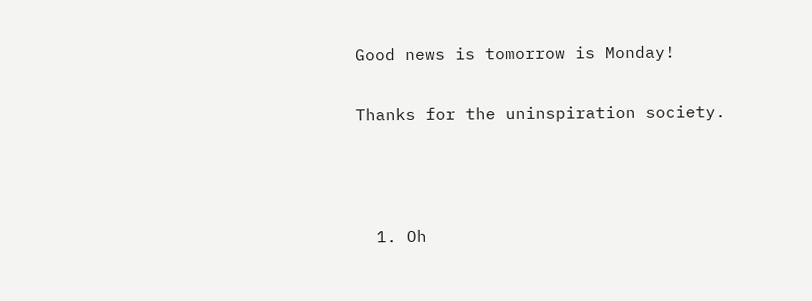Good news is tomorrow is Monday!

Thanks for the uninspiration society.



  1. Oh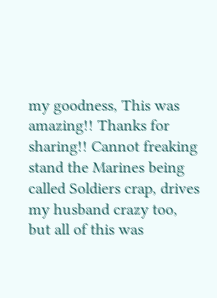my goodness, This was amazing!! Thanks for sharing!! Cannot freaking stand the Marines being called Soldiers crap, drives my husband crazy too, but all of this was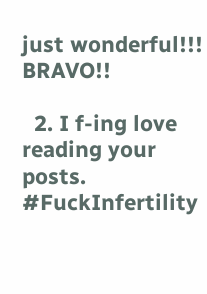just wonderful!!! BRAVO!!

  2. I f-ing love reading your posts. #FuckInfertility